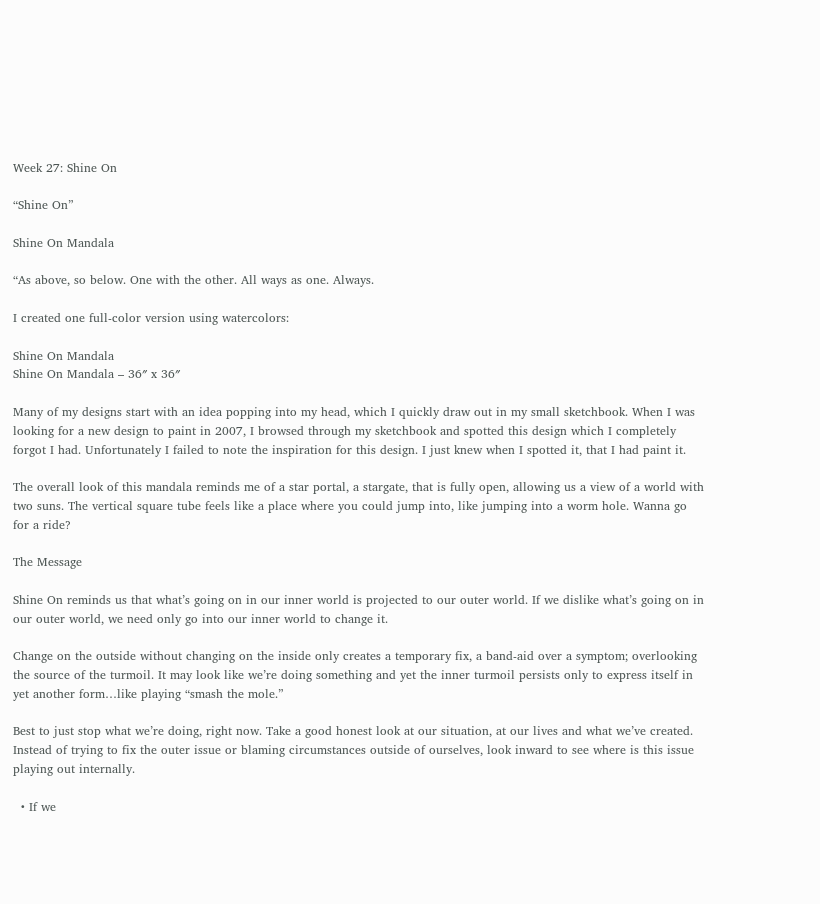Week 27: Shine On

“Shine On”

Shine On Mandala

“As above, so below. One with the other. All ways as one. Always.

I created one full-color version using watercolors:

Shine On Mandala
Shine On Mandala – 36″ x 36″

Many of my designs start with an idea popping into my head, which I quickly draw out in my small sketchbook. When I was looking for a new design to paint in 2007, I browsed through my sketchbook and spotted this design which I completely forgot I had. Unfortunately I failed to note the inspiration for this design. I just knew when I spotted it, that I had paint it.

The overall look of this mandala reminds me of a star portal, a stargate, that is fully open, allowing us a view of a world with two suns. The vertical square tube feels like a place where you could jump into, like jumping into a worm hole. Wanna go for a ride?

The Message

Shine On reminds us that what’s going on in our inner world is projected to our outer world. If we dislike what’s going on in our outer world, we need only go into our inner world to change it.

Change on the outside without changing on the inside only creates a temporary fix, a band-aid over a symptom; overlooking the source of the turmoil. It may look like we’re doing something and yet the inner turmoil persists only to express itself in yet another form…like playing “smash the mole.”

Best to just stop what we’re doing, right now. Take a good honest look at our situation, at our lives and what we’ve created. Instead of trying to fix the outer issue or blaming circumstances outside of ourselves, look inward to see where is this issue playing out internally.

  • If we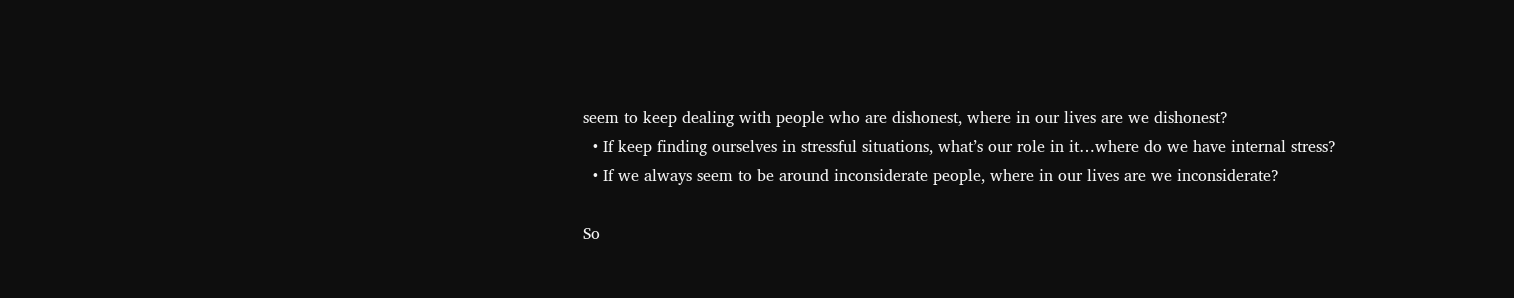seem to keep dealing with people who are dishonest, where in our lives are we dishonest?
  • If keep finding ourselves in stressful situations, what’s our role in it…where do we have internal stress?
  • If we always seem to be around inconsiderate people, where in our lives are we inconsiderate?

So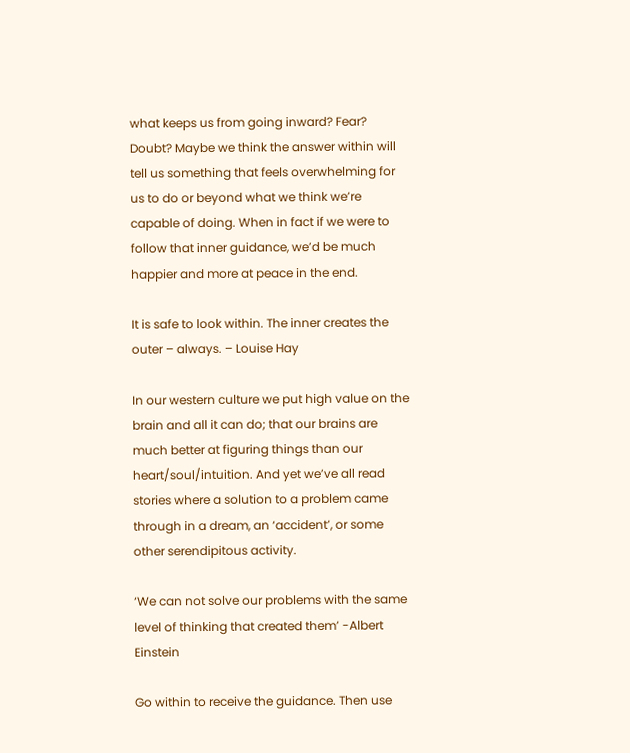what keeps us from going inward? Fear? Doubt? Maybe we think the answer within will tell us something that feels overwhelming for us to do or beyond what we think we’re capable of doing. When in fact if we were to follow that inner guidance, we’d be much happier and more at peace in the end.

It is safe to look within. The inner creates the outer – always. – Louise Hay

In our western culture we put high value on the brain and all it can do; that our brains are much better at figuring things than our heart/soul/intuition. And yet we’ve all read stories where a solution to a problem came through in a dream, an ‘accident’, or some other serendipitous activity.

‘We can not solve our problems with the same level of thinking that created them’ -Albert Einstein

Go within to receive the guidance. Then use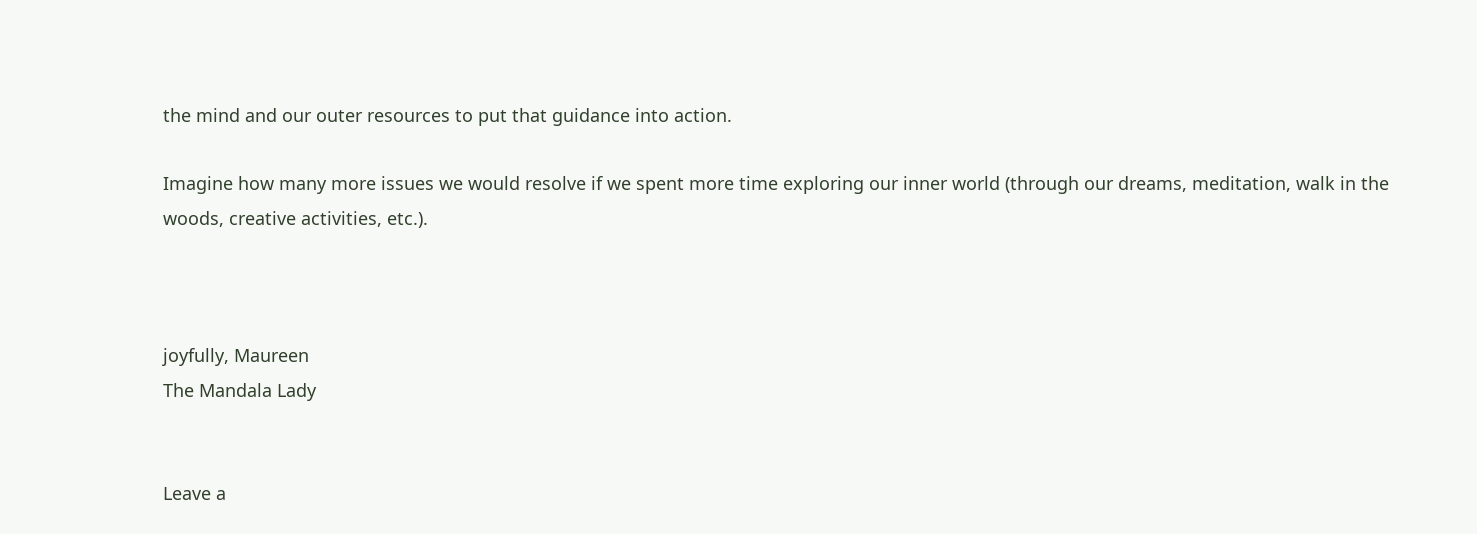the mind and our outer resources to put that guidance into action.

Imagine how many more issues we would resolve if we spent more time exploring our inner world (through our dreams, meditation, walk in the woods, creative activities, etc.).



joyfully, Maureen
The Mandala Lady


Leave a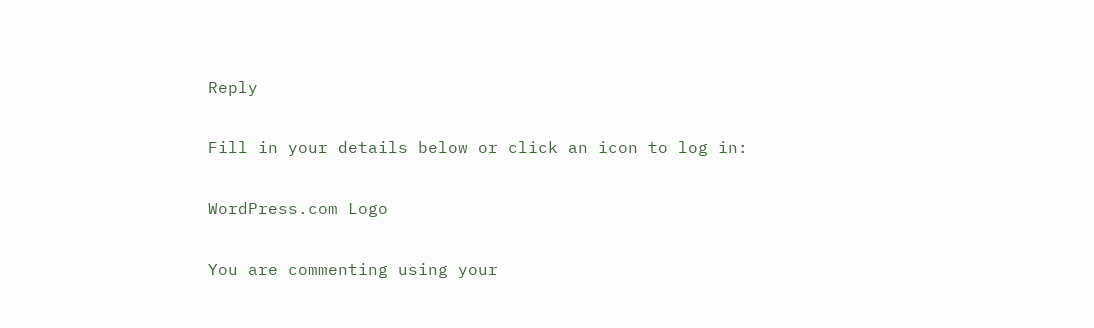Reply

Fill in your details below or click an icon to log in:

WordPress.com Logo

You are commenting using your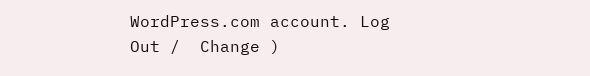WordPress.com account. Log Out /  Change )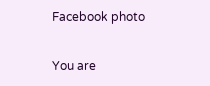Facebook photo

You are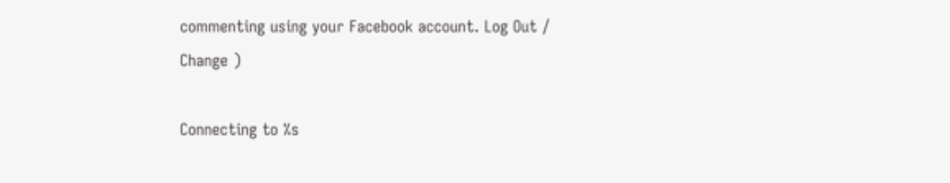commenting using your Facebook account. Log Out /  Change )

Connecting to %s